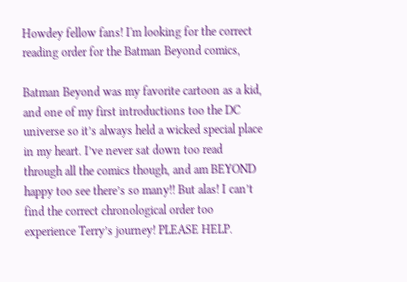Howdey fellow fans! I'm looking for the correct reading order for the Batman Beyond comics,

Batman Beyond was my favorite cartoon as a kid, and one of my first introductions too the DC universe so it’s always held a wicked special place in my heart. I’ve never sat down too read through all the comics though, and am BEYOND happy too see there’s so many!! But alas! I can’t find the correct chronological order too experience Terry’s journey! PLEASE HELP.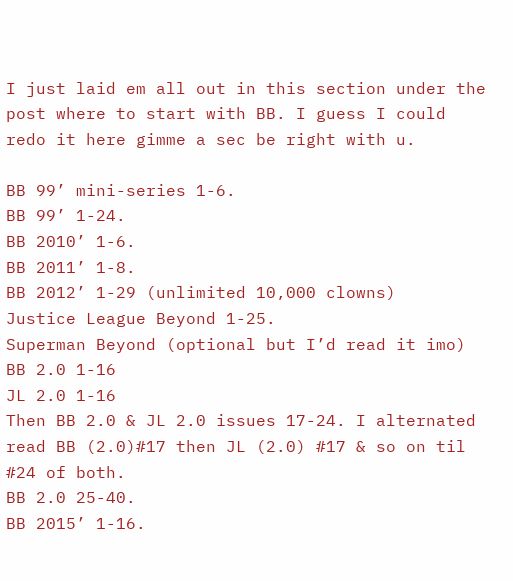I just laid em all out in this section under the post where to start with BB. I guess I could redo it here gimme a sec be right with u.

BB 99’ mini-series 1-6.
BB 99’ 1-24.
BB 2010’ 1-6.
BB 2011’ 1-8.
BB 2012’ 1-29 (unlimited 10,000 clowns)
Justice League Beyond 1-25.
Superman Beyond (optional but I’d read it imo)
BB 2.0 1-16
JL 2.0 1-16
Then BB 2.0 & JL 2.0 issues 17-24. I alternated read BB (2.0)#17 then JL (2.0) #17 & so on til #24 of both.
BB 2.0 25-40.
BB 2015’ 1-16.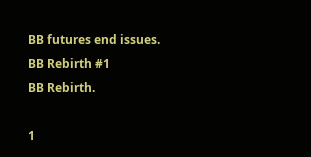BB futures end issues.
BB Rebirth #1
BB Rebirth.

1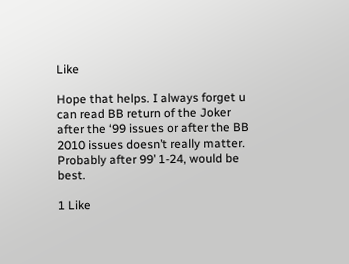Like

Hope that helps. I always forget u can read BB return of the Joker after the ‘99 issues or after the BB 2010 issues doesn’t really matter. Probably after 99’ 1-24, would be best.

1 Like